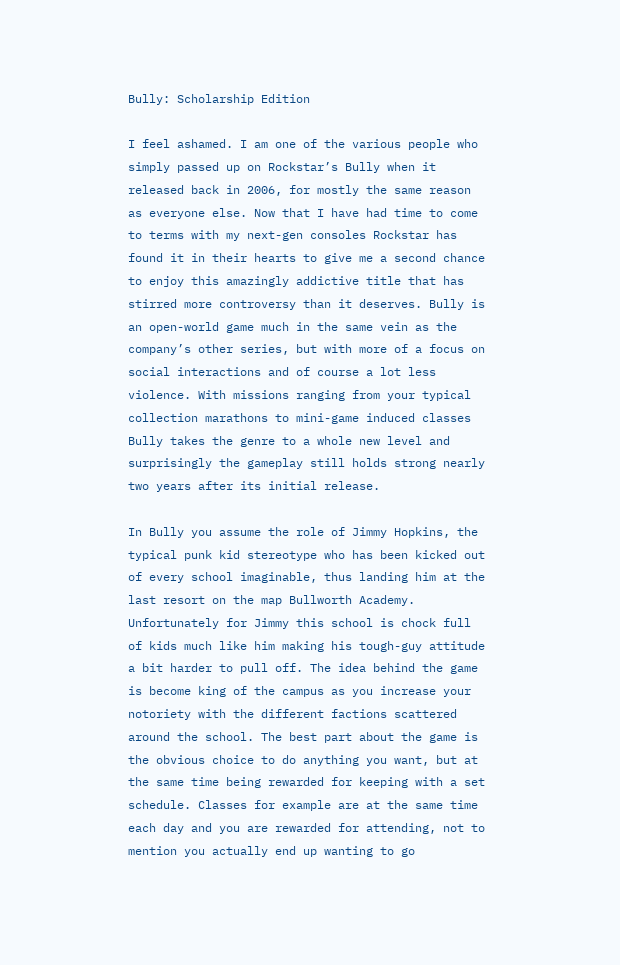Bully: Scholarship Edition

I feel ashamed. I am one of the various people who simply passed up on Rockstar’s Bully when it released back in 2006, for mostly the same reason as everyone else. Now that I have had time to come to terms with my next-gen consoles Rockstar has found it in their hearts to give me a second chance to enjoy this amazingly addictive title that has stirred more controversy than it deserves. Bully is an open-world game much in the same vein as the company’s other series, but with more of a focus on social interactions and of course a lot less violence. With missions ranging from your typical collection marathons to mini-game induced classes Bully takes the genre to a whole new level and surprisingly the gameplay still holds strong nearly two years after its initial release.

In Bully you assume the role of Jimmy Hopkins, the typical punk kid stereotype who has been kicked out of every school imaginable, thus landing him at the last resort on the map Bullworth Academy. Unfortunately for Jimmy this school is chock full of kids much like him making his tough-guy attitude a bit harder to pull off. The idea behind the game is become king of the campus as you increase your notoriety with the different factions scattered around the school. The best part about the game is the obvious choice to do anything you want, but at the same time being rewarded for keeping with a set schedule. Classes for example are at the same time each day and you are rewarded for attending, not to mention you actually end up wanting to go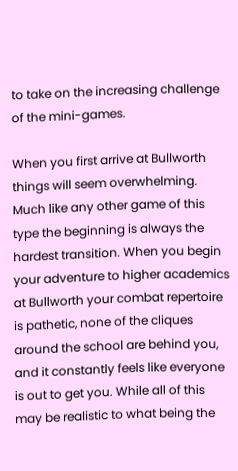to take on the increasing challenge of the mini-games.

When you first arrive at Bullworth things will seem overwhelming. Much like any other game of this type the beginning is always the hardest transition. When you begin your adventure to higher academics at Bullworth your combat repertoire is pathetic, none of the cliques around the school are behind you, and it constantly feels like everyone is out to get you. While all of this may be realistic to what being the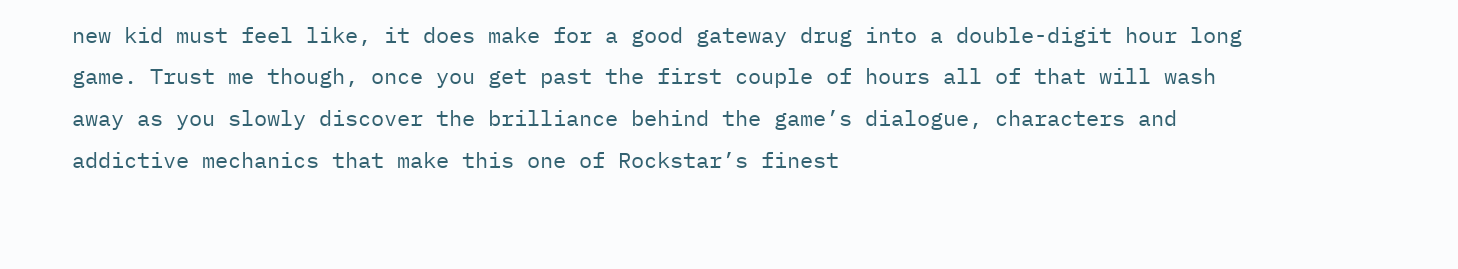new kid must feel like, it does make for a good gateway drug into a double-digit hour long game. Trust me though, once you get past the first couple of hours all of that will wash away as you slowly discover the brilliance behind the game’s dialogue, characters and addictive mechanics that make this one of Rockstar’s finest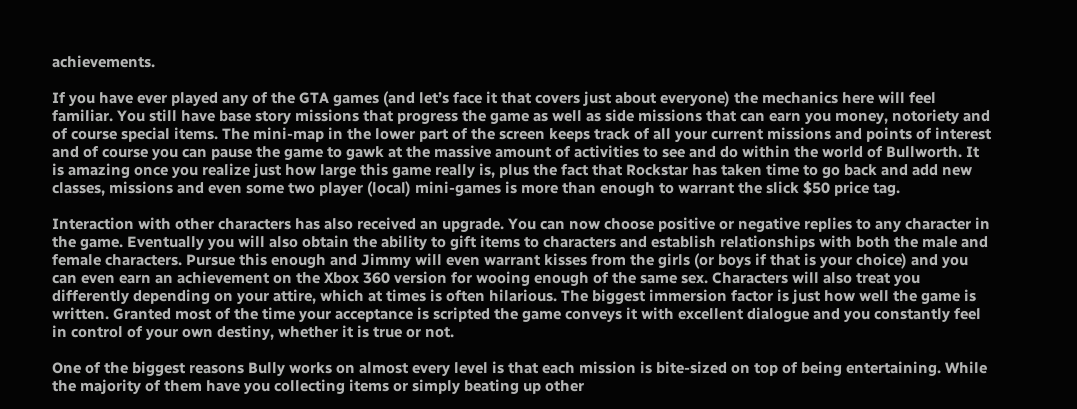achievements.

If you have ever played any of the GTA games (and let’s face it that covers just about everyone) the mechanics here will feel familiar. You still have base story missions that progress the game as well as side missions that can earn you money, notoriety and of course special items. The mini-map in the lower part of the screen keeps track of all your current missions and points of interest and of course you can pause the game to gawk at the massive amount of activities to see and do within the world of Bullworth. It is amazing once you realize just how large this game really is, plus the fact that Rockstar has taken time to go back and add new classes, missions and even some two player (local) mini-games is more than enough to warrant the slick $50 price tag.

Interaction with other characters has also received an upgrade. You can now choose positive or negative replies to any character in the game. Eventually you will also obtain the ability to gift items to characters and establish relationships with both the male and female characters. Pursue this enough and Jimmy will even warrant kisses from the girls (or boys if that is your choice) and you can even earn an achievement on the Xbox 360 version for wooing enough of the same sex. Characters will also treat you differently depending on your attire, which at times is often hilarious. The biggest immersion factor is just how well the game is written. Granted most of the time your acceptance is scripted the game conveys it with excellent dialogue and you constantly feel in control of your own destiny, whether it is true or not.

One of the biggest reasons Bully works on almost every level is that each mission is bite-sized on top of being entertaining. While the majority of them have you collecting items or simply beating up other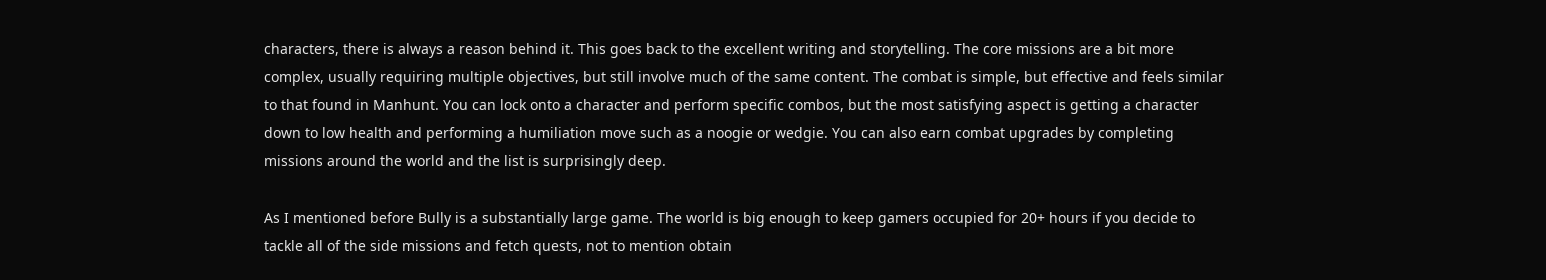characters, there is always a reason behind it. This goes back to the excellent writing and storytelling. The core missions are a bit more complex, usually requiring multiple objectives, but still involve much of the same content. The combat is simple, but effective and feels similar to that found in Manhunt. You can lock onto a character and perform specific combos, but the most satisfying aspect is getting a character down to low health and performing a humiliation move such as a noogie or wedgie. You can also earn combat upgrades by completing missions around the world and the list is surprisingly deep.

As I mentioned before Bully is a substantially large game. The world is big enough to keep gamers occupied for 20+ hours if you decide to tackle all of the side missions and fetch quests, not to mention obtain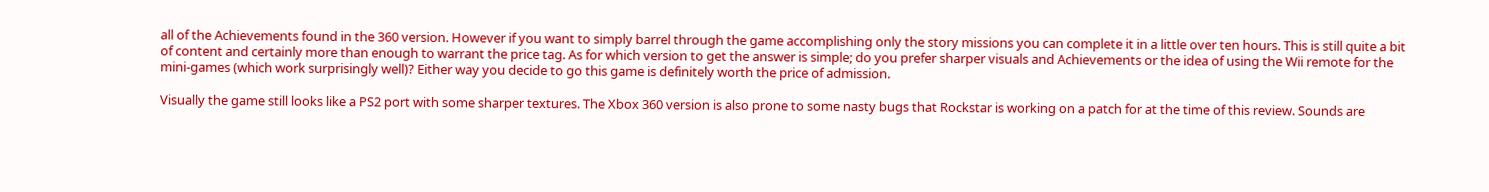all of the Achievements found in the 360 version. However if you want to simply barrel through the game accomplishing only the story missions you can complete it in a little over ten hours. This is still quite a bit of content and certainly more than enough to warrant the price tag. As for which version to get the answer is simple; do you prefer sharper visuals and Achievements or the idea of using the Wii remote for the mini-games (which work surprisingly well)? Either way you decide to go this game is definitely worth the price of admission.

Visually the game still looks like a PS2 port with some sharper textures. The Xbox 360 version is also prone to some nasty bugs that Rockstar is working on a patch for at the time of this review. Sounds are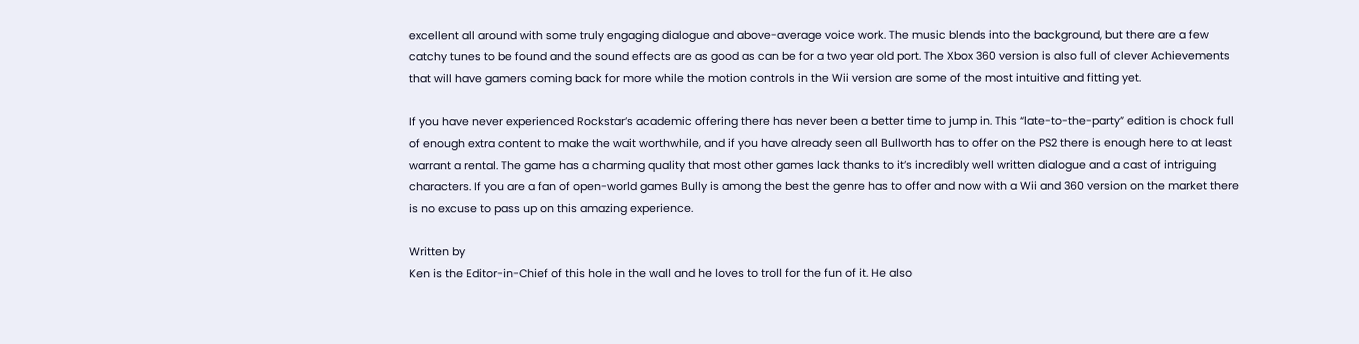excellent all around with some truly engaging dialogue and above-average voice work. The music blends into the background, but there are a few catchy tunes to be found and the sound effects are as good as can be for a two year old port. The Xbox 360 version is also full of clever Achievements that will have gamers coming back for more while the motion controls in the Wii version are some of the most intuitive and fitting yet.

If you have never experienced Rockstar’s academic offering there has never been a better time to jump in. This “late-to-the-party” edition is chock full of enough extra content to make the wait worthwhile, and if you have already seen all Bullworth has to offer on the PS2 there is enough here to at least warrant a rental. The game has a charming quality that most other games lack thanks to it’s incredibly well written dialogue and a cast of intriguing characters. If you are a fan of open-world games Bully is among the best the genre has to offer and now with a Wii and 360 version on the market there is no excuse to pass up on this amazing experience.

Written by
Ken is the Editor-in-Chief of this hole in the wall and he loves to troll for the fun of it. He also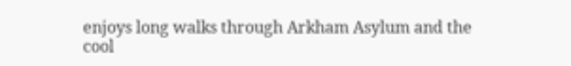enjoys long walks through Arkham Asylum and the cool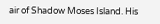air of Shadow Moses Island. His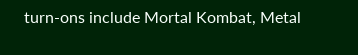turn-ons include Mortal Kombat, Metal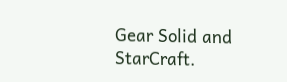Gear Solid and StarCraft.